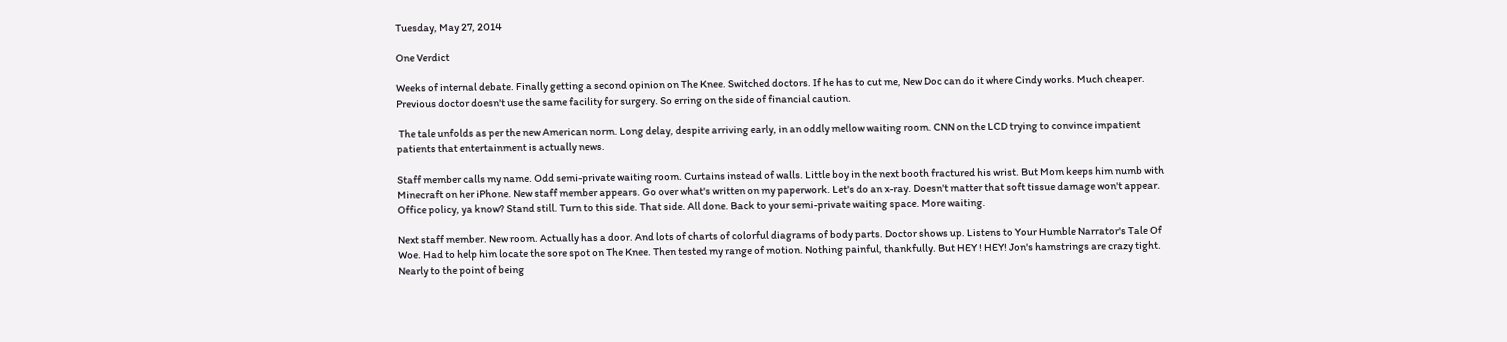Tuesday, May 27, 2014

One Verdict

Weeks of internal debate. Finally getting a second opinion on The Knee. Switched doctors. If he has to cut me, New Doc can do it where Cindy works. Much cheaper. Previous doctor doesn't use the same facility for surgery. So erring on the side of financial caution.

 The tale unfolds as per the new American norm. Long delay, despite arriving early, in an oddly mellow waiting room. CNN on the LCD trying to convince impatient patients that entertainment is actually news.

Staff member calls my name. Odd semi-private waiting room. Curtains instead of walls. Little boy in the next booth fractured his wrist. But Mom keeps him numb with Minecraft on her iPhone. New staff member appears. Go over what's written on my paperwork. Let's do an x-ray. Doesn't matter that soft tissue damage won't appear. Office policy, ya know? Stand still. Turn to this side. That side. All done. Back to your semi-private waiting space. More waiting.

Next staff member. New room. Actually has a door. And lots of charts of colorful diagrams of body parts. Doctor shows up. Listens to Your Humble Narrator's Tale Of Woe. Had to help him locate the sore spot on The Knee. Then tested my range of motion. Nothing painful, thankfully. But HEY ! HEY! Jon's hamstrings are crazy tight. Nearly to the point of being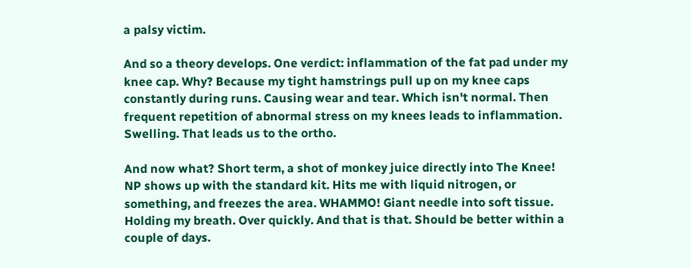a palsy victim.

And so a theory develops. One verdict: inflammation of the fat pad under my knee cap. Why? Because my tight hamstrings pull up on my knee caps constantly during runs. Causing wear and tear. Which isn't normal. Then frequent repetition of abnormal stress on my knees leads to inflammation. Swelling. That leads us to the ortho.

And now what? Short term, a shot of monkey juice directly into The Knee! NP shows up with the standard kit. Hits me with liquid nitrogen, or something, and freezes the area. WHAMMO! Giant needle into soft tissue. Holding my breath. Over quickly. And that is that. Should be better within a couple of days.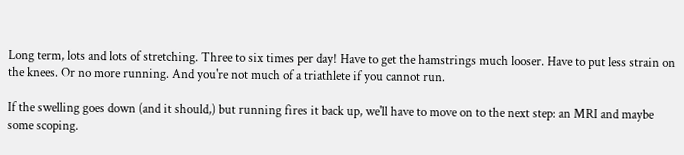Long term, lots and lots of stretching. Three to six times per day! Have to get the hamstrings much looser. Have to put less strain on the knees. Or no more running. And you're not much of a triathlete if you cannot run.

If the swelling goes down (and it should,) but running fires it back up, we'll have to move on to the next step: an MRI and maybe some scoping.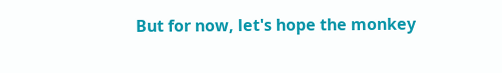But for now, let's hope the monkey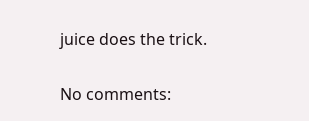juice does the trick.

No comments: